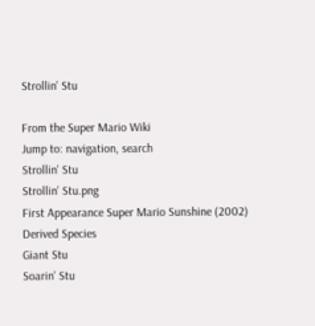Strollin' Stu

From the Super Mario Wiki
Jump to: navigation, search
Strollin' Stu
Strollin' Stu.png
First Appearance Super Mario Sunshine (2002)
Derived Species
Giant Stu
Soarin' Stu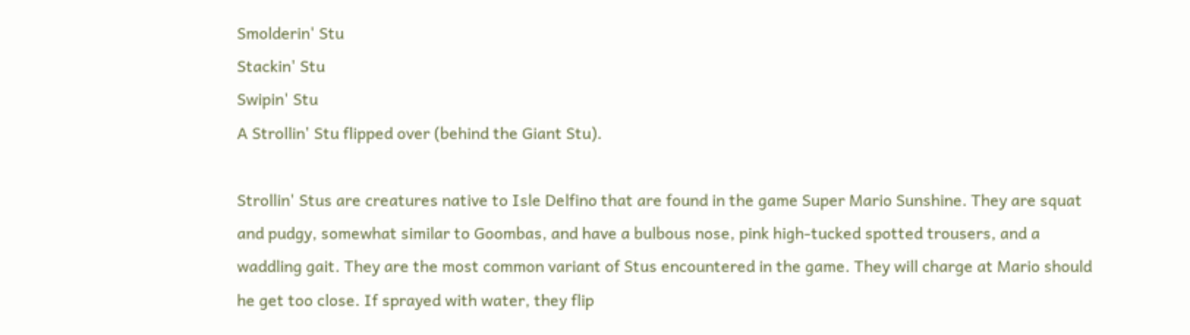Smolderin' Stu
Stackin' Stu
Swipin' Stu
A Strollin' Stu flipped over (behind the Giant Stu).

Strollin' Stus are creatures native to Isle Delfino that are found in the game Super Mario Sunshine. They are squat and pudgy, somewhat similar to Goombas, and have a bulbous nose, pink high-tucked spotted trousers, and a waddling gait. They are the most common variant of Stus encountered in the game. They will charge at Mario should he get too close. If sprayed with water, they flip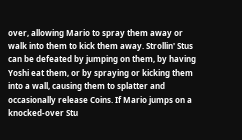over, allowing Mario to spray them away or walk into them to kick them away. Strollin' Stus can be defeated by jumping on them, by having Yoshi eat them, or by spraying or kicking them into a wall, causing them to splatter and occasionally release Coins. If Mario jumps on a knocked-over Stu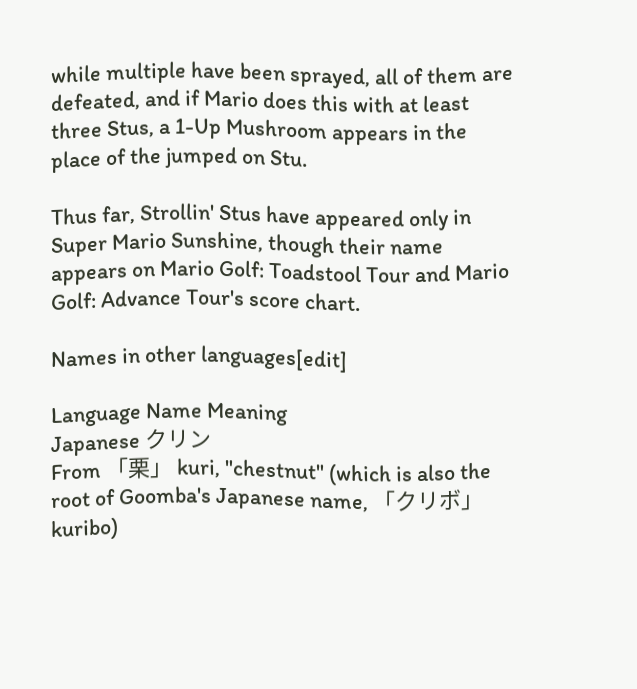while multiple have been sprayed, all of them are defeated, and if Mario does this with at least three Stus, a 1-Up Mushroom appears in the place of the jumped on Stu.

Thus far, Strollin' Stus have appeared only in Super Mario Sunshine, though their name appears on Mario Golf: Toadstool Tour and Mario Golf: Advance Tour's score chart.

Names in other languages[edit]

Language Name Meaning
Japanese クリン
From 「栗」 kuri, "chestnut" (which is also the root of Goomba's Japanese name, 「クリボ」 kuribo)